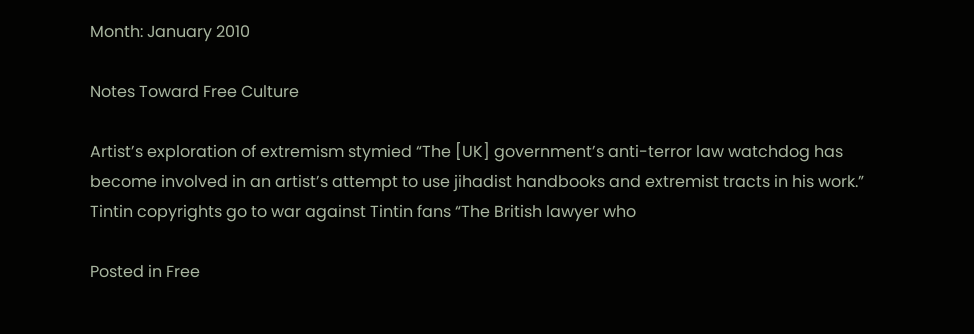Month: January 2010

Notes Toward Free Culture

Artist’s exploration of extremism stymied “The [UK] government’s anti-terror law watchdog has become involved in an artist’s attempt to use jihadist handbooks and extremist tracts in his work.” Tintin copyrights go to war against Tintin fans “The British lawyer who

Posted in Free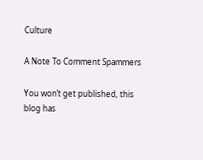Culture

A Note To Comment Spammers

You won’t get published, this blog has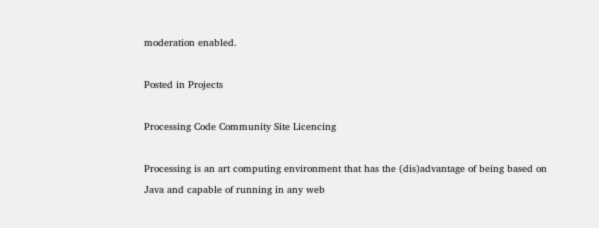moderation enabled.

Posted in Projects

Processing Code Community Site Licencing

Processing is an art computing environment that has the (dis)advantage of being based on Java and capable of running in any web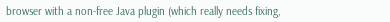browser with a non-free Java plugin (which really needs fixing,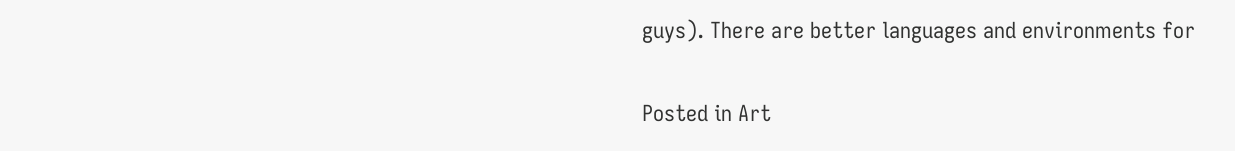guys). There are better languages and environments for

Posted in Art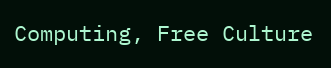Computing, Free Culture